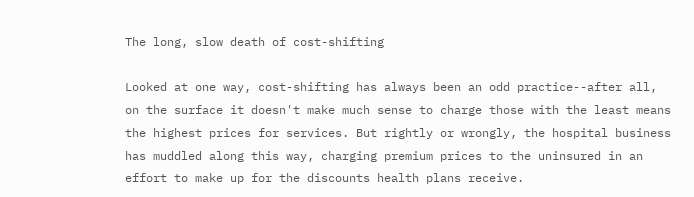The long, slow death of cost-shifting

Looked at one way, cost-shifting has always been an odd practice--after all, on the surface it doesn't make much sense to charge those with the least means the highest prices for services. But rightly or wrongly, the hospital business has muddled along this way, charging premium prices to the uninsured in an effort to make up for the discounts health plans receive.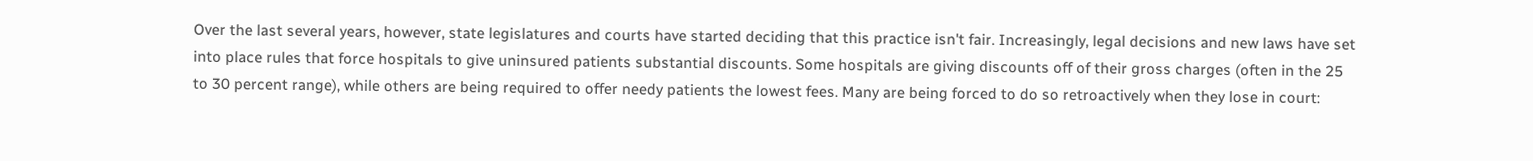Over the last several years, however, state legislatures and courts have started deciding that this practice isn't fair. Increasingly, legal decisions and new laws have set into place rules that force hospitals to give uninsured patients substantial discounts. Some hospitals are giving discounts off of their gross charges (often in the 25 to 30 percent range), while others are being required to offer needy patients the lowest fees. Many are being forced to do so retroactively when they lose in court: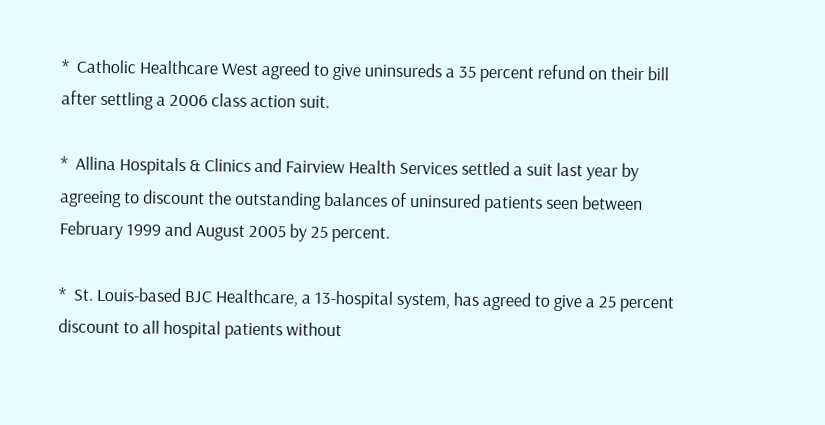*  Catholic Healthcare West agreed to give uninsureds a 35 percent refund on their bill after settling a 2006 class action suit.

*  Allina Hospitals & Clinics and Fairview Health Services settled a suit last year by agreeing to discount the outstanding balances of uninsured patients seen between February 1999 and August 2005 by 25 percent.

*  St. Louis-based BJC Healthcare, a 13-hospital system, has agreed to give a 25 percent discount to all hospital patients without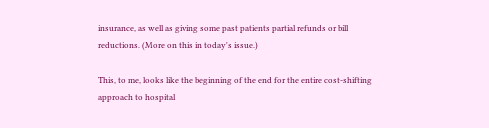insurance, as well as giving some past patients partial refunds or bill reductions. (More on this in today's issue.)

This, to me, looks like the beginning of the end for the entire cost-shifting approach to hospital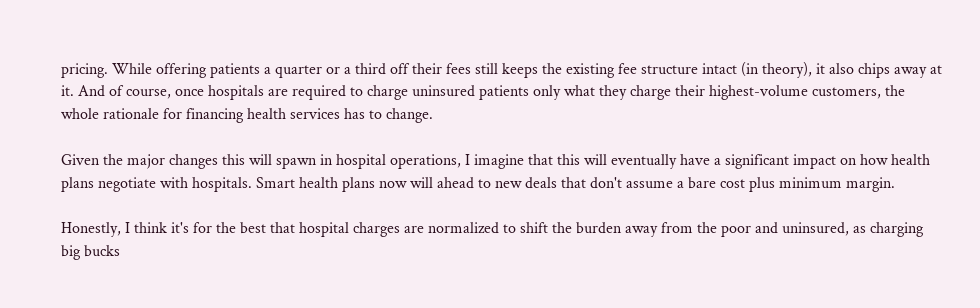pricing. While offering patients a quarter or a third off their fees still keeps the existing fee structure intact (in theory), it also chips away at it. And of course, once hospitals are required to charge uninsured patients only what they charge their highest-volume customers, the whole rationale for financing health services has to change.

Given the major changes this will spawn in hospital operations, I imagine that this will eventually have a significant impact on how health plans negotiate with hospitals. Smart health plans now will ahead to new deals that don't assume a bare cost plus minimum margin.

Honestly, I think it's for the best that hospital charges are normalized to shift the burden away from the poor and uninsured, as charging big bucks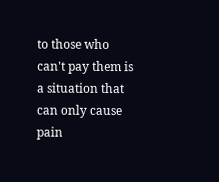to those who can't pay them is a situation that can only cause pain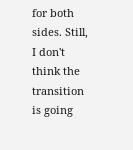for both sides. Still, I don't think the transition is going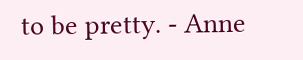to be pretty. - Anne